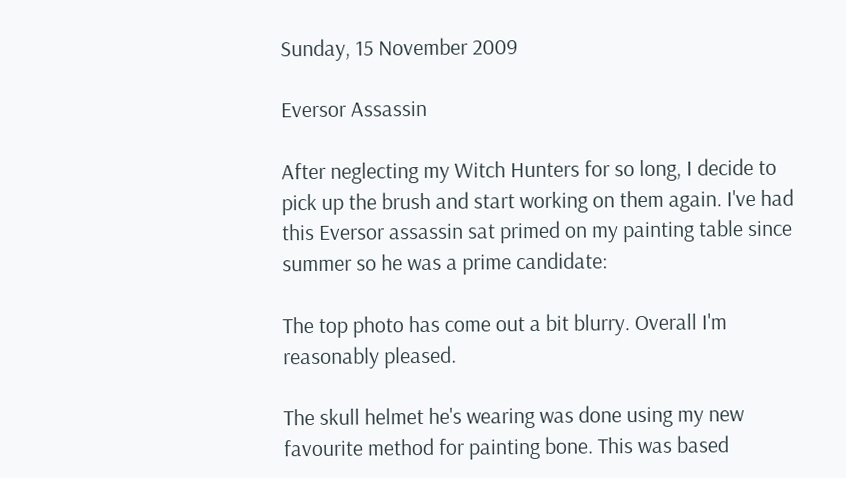Sunday, 15 November 2009

Eversor Assassin

After neglecting my Witch Hunters for so long, I decide to pick up the brush and start working on them again. I've had this Eversor assassin sat primed on my painting table since summer so he was a prime candidate:

The top photo has come out a bit blurry. Overall I'm reasonably pleased.

The skull helmet he's wearing was done using my new favourite method for painting bone. This was based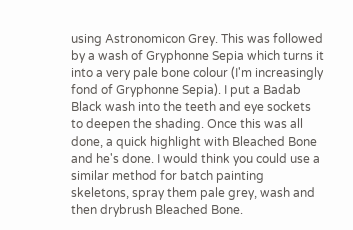using Astronomicon Grey. This was followed by a wash of Gryphonne Sepia which turns it into a very pale bone colour (I'm increasingly fond of Gryphonne Sepia). I put a Badab Black wash into the teeth and eye sockets to deepen the shading. Once this was all done, a quick highlight with Bleached Bone and he's done. I would think you could use a similar method for batch painting skeletons, spray them pale grey, wash and then drybrush Bleached Bone.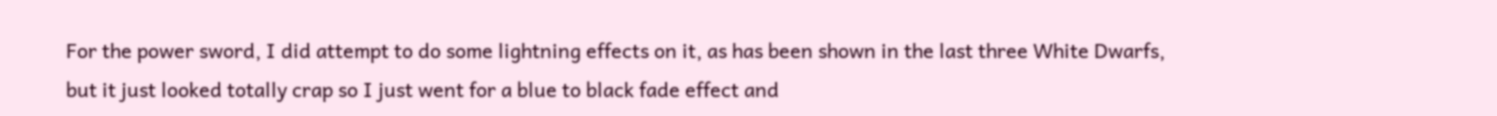For the power sword, I did attempt to do some lightning effects on it, as has been shown in the last three White Dwarfs, but it just looked totally crap so I just went for a blue to black fade effect and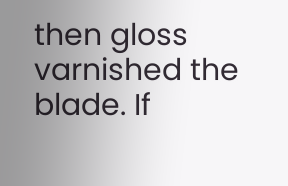then gloss varnished the blade. If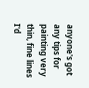anyone's got any tips for painting very thin, fine lines I'd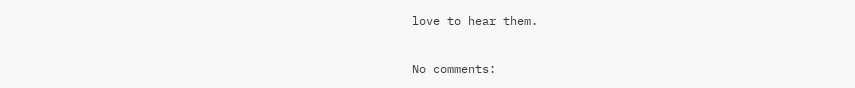love to hear them.

No comments: